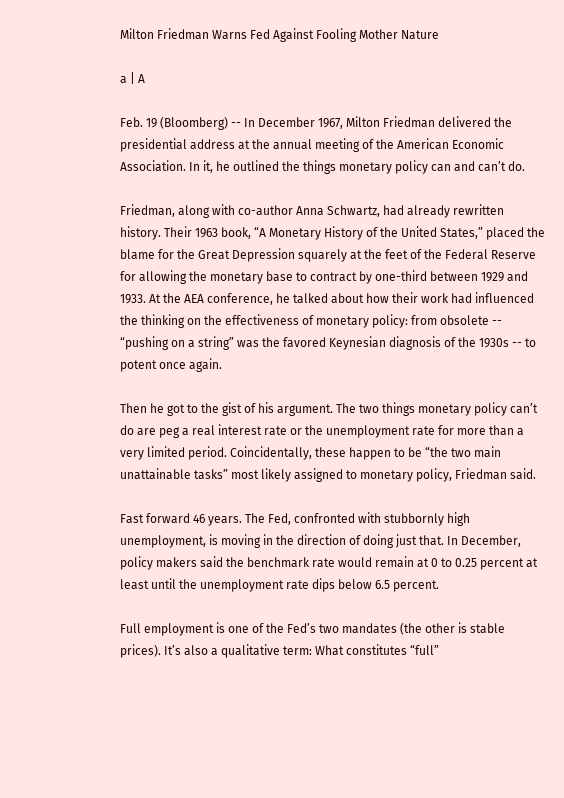Milton Friedman Warns Fed Against Fooling Mother Nature

a | A

Feb. 19 (Bloomberg) -- In December 1967, Milton Friedman delivered the presidential address at the annual meeting of the American Economic Association. In it, he outlined the things monetary policy can and can’t do.

Friedman, along with co-author Anna Schwartz, had already rewritten history. Their 1963 book, “A Monetary History of the United States,” placed the blame for the Great Depression squarely at the feet of the Federal Reserve for allowing the monetary base to contract by one-third between 1929 and 1933. At the AEA conference, he talked about how their work had influenced the thinking on the effectiveness of monetary policy: from obsolete -- “pushing on a string” was the favored Keynesian diagnosis of the 1930s -- to potent once again.

Then he got to the gist of his argument. The two things monetary policy can’t do are peg a real interest rate or the unemployment rate for more than a very limited period. Coincidentally, these happen to be “the two main unattainable tasks” most likely assigned to monetary policy, Friedman said.

Fast forward 46 years. The Fed, confronted with stubbornly high unemployment, is moving in the direction of doing just that. In December, policy makers said the benchmark rate would remain at 0 to 0.25 percent at least until the unemployment rate dips below 6.5 percent.

Full employment is one of the Fed’s two mandates (the other is stable prices). It’s also a qualitative term: What constitutes “full”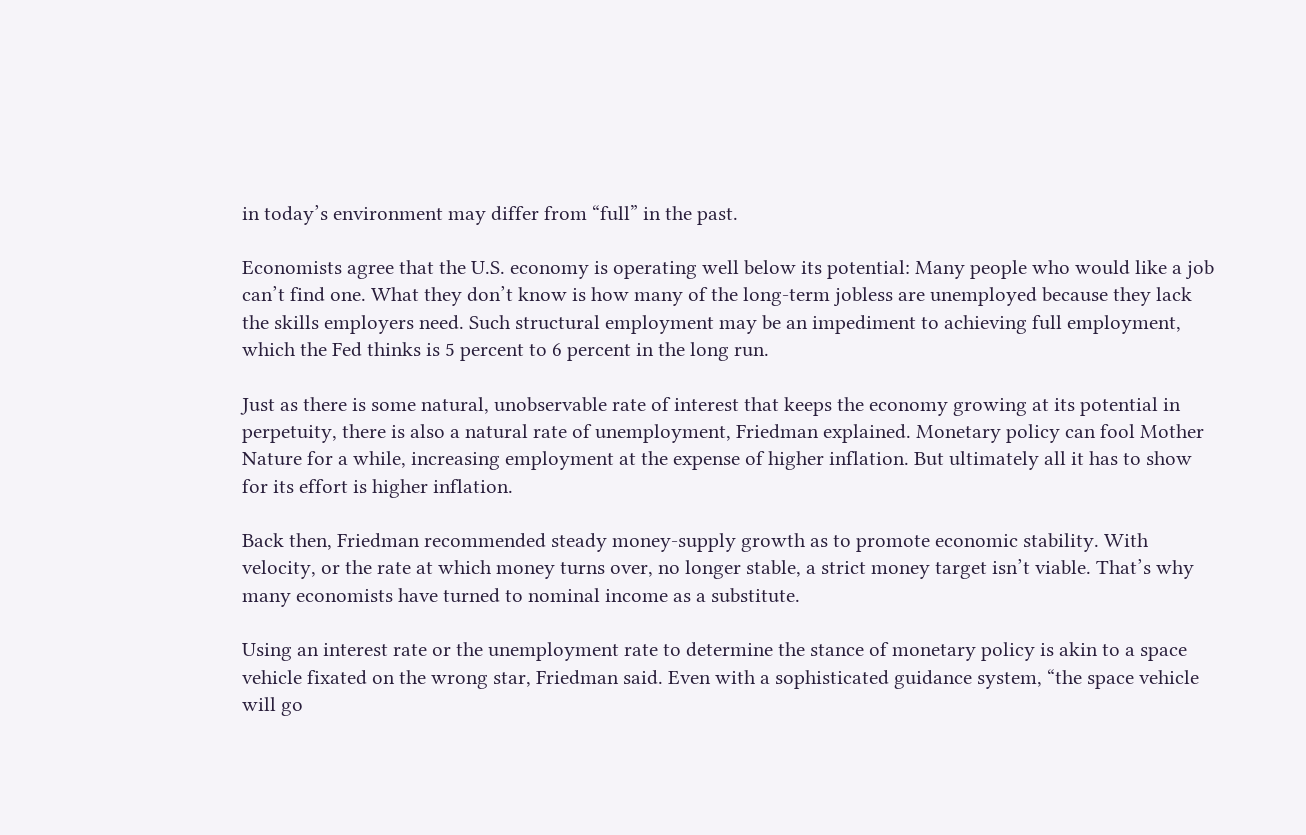in today’s environment may differ from “full” in the past.

Economists agree that the U.S. economy is operating well below its potential: Many people who would like a job can’t find one. What they don’t know is how many of the long-term jobless are unemployed because they lack the skills employers need. Such structural employment may be an impediment to achieving full employment, which the Fed thinks is 5 percent to 6 percent in the long run.

Just as there is some natural, unobservable rate of interest that keeps the economy growing at its potential in perpetuity, there is also a natural rate of unemployment, Friedman explained. Monetary policy can fool Mother Nature for a while, increasing employment at the expense of higher inflation. But ultimately all it has to show for its effort is higher inflation.

Back then, Friedman recommended steady money-supply growth as to promote economic stability. With velocity, or the rate at which money turns over, no longer stable, a strict money target isn’t viable. That’s why many economists have turned to nominal income as a substitute.

Using an interest rate or the unemployment rate to determine the stance of monetary policy is akin to a space vehicle fixated on the wrong star, Friedman said. Even with a sophisticated guidance system, “the space vehicle will go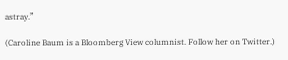astray.”

(Caroline Baum is a Bloomberg View columnist. Follow her on Twitter.)